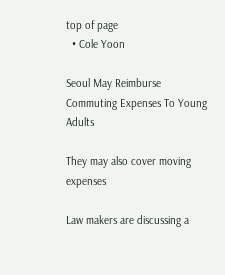top of page
  • Cole Yoon

Seoul May Reimburse Commuting Expenses To Young Adults

They may also cover moving expenses

Law makers are discussing a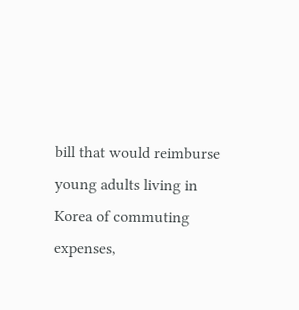bill that would reimburse young adults living in Korea of commuting expenses,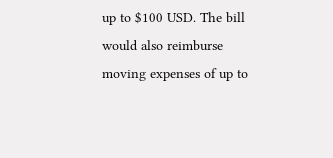up to $100 USD. The bill would also reimburse moving expenses of up to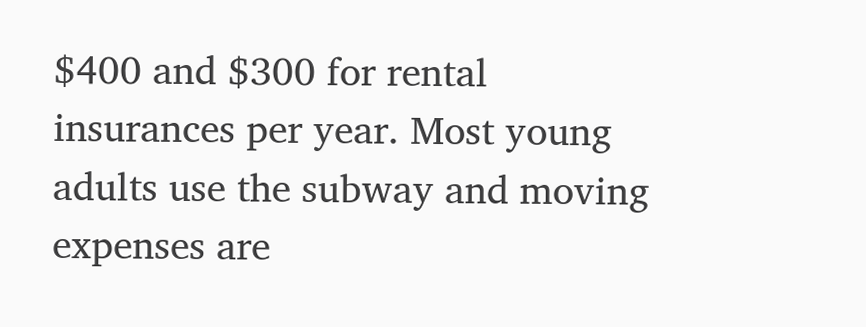$400 and $300 for rental insurances per year. Most young adults use the subway and moving expenses are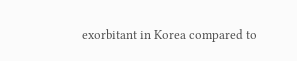exorbitant in Korea compared to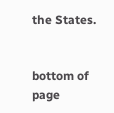the States.


bottom of page